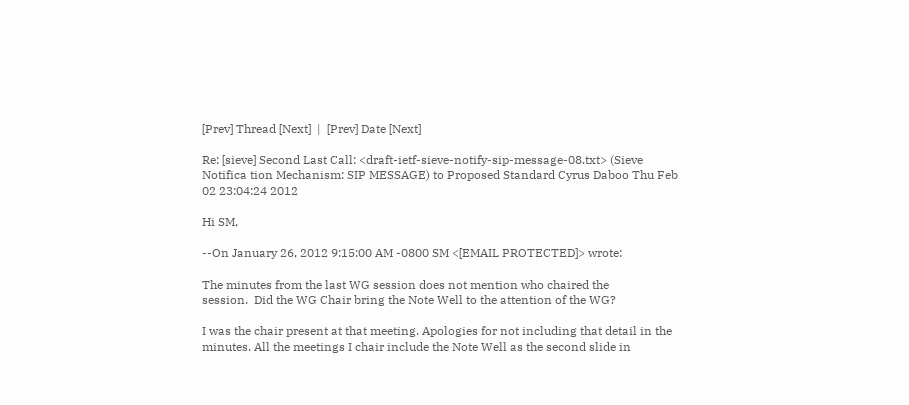[Prev] Thread [Next]  |  [Prev] Date [Next]

Re: [sieve] Second Last Call: <draft-ietf-sieve-notify-sip-message-08.txt> (Sieve Notifica tion Mechanism: SIP MESSAGE) to Proposed Standard Cyrus Daboo Thu Feb 02 23:04:24 2012

Hi SM,

--On January 26, 2012 9:15:00 AM -0800 SM <[EMAIL PROTECTED]> wrote:

The minutes from the last WG session does not mention who chaired the
session.  Did the WG Chair bring the Note Well to the attention of the WG?

I was the chair present at that meeting. Apologies for not including that detail in the minutes. All the meetings I chair include the Note Well as the second slide in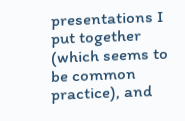presentations I put together (which seems to be common practice), and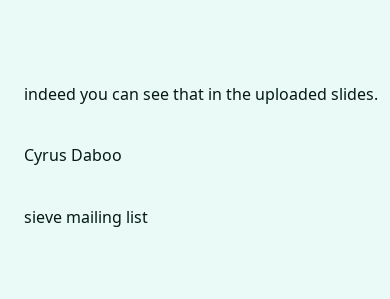indeed you can see that in the uploaded slides.

Cyrus Daboo

sieve mailing list